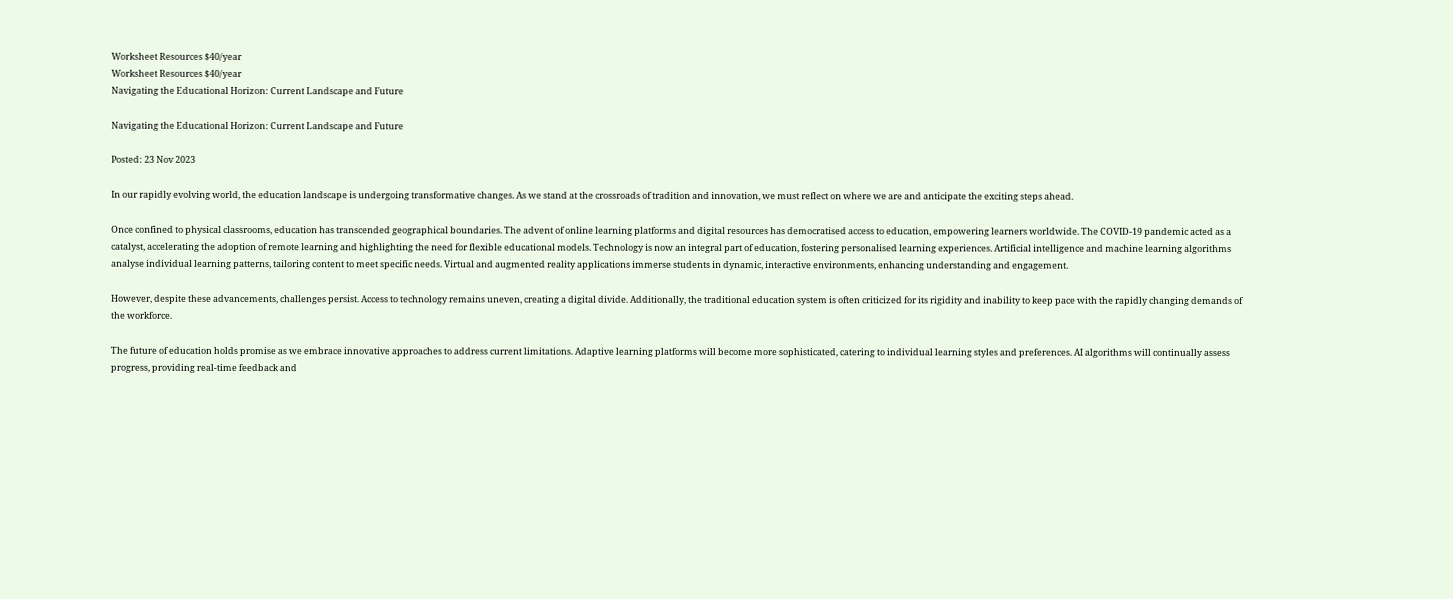Worksheet Resources $40/year
Worksheet Resources $40/year
Navigating the Educational Horizon: Current Landscape and Future

Navigating the Educational Horizon: Current Landscape and Future

Posted: 23 Nov 2023

In our rapidly evolving world, the education landscape is undergoing transformative changes. As we stand at the crossroads of tradition and innovation, we must reflect on where we are and anticipate the exciting steps ahead.

Once confined to physical classrooms, education has transcended geographical boundaries. The advent of online learning platforms and digital resources has democratised access to education, empowering learners worldwide. The COVID-19 pandemic acted as a catalyst, accelerating the adoption of remote learning and highlighting the need for flexible educational models. Technology is now an integral part of education, fostering personalised learning experiences. Artificial intelligence and machine learning algorithms analyse individual learning patterns, tailoring content to meet specific needs. Virtual and augmented reality applications immerse students in dynamic, interactive environments, enhancing understanding and engagement.

However, despite these advancements, challenges persist. Access to technology remains uneven, creating a digital divide. Additionally, the traditional education system is often criticized for its rigidity and inability to keep pace with the rapidly changing demands of the workforce.

The future of education holds promise as we embrace innovative approaches to address current limitations. Adaptive learning platforms will become more sophisticated, catering to individual learning styles and preferences. AI algorithms will continually assess progress, providing real-time feedback and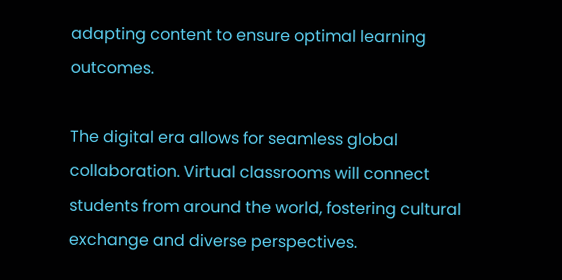adapting content to ensure optimal learning outcomes.

The digital era allows for seamless global collaboration. Virtual classrooms will connect students from around the world, fostering cultural exchange and diverse perspectives.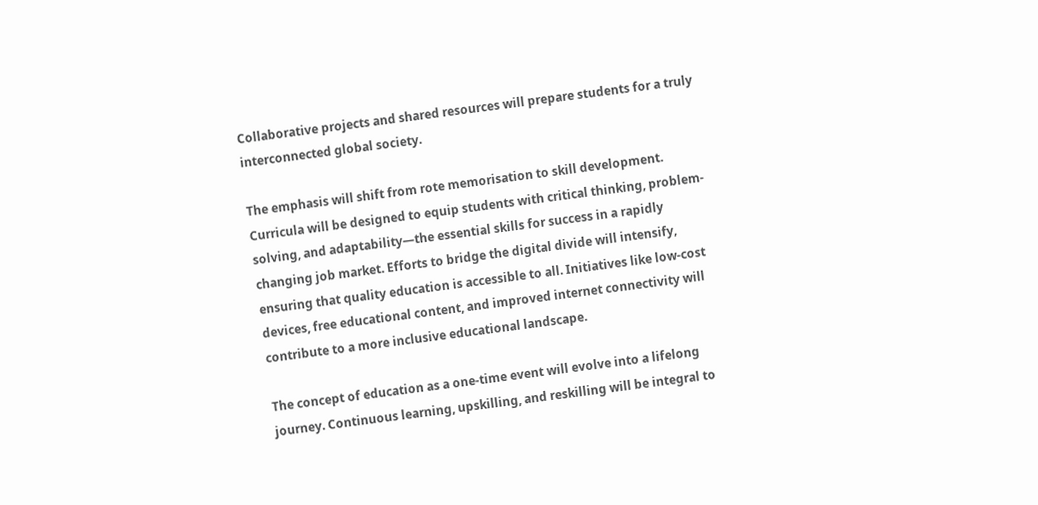Collaborative projects and shared resources will prepare students for a truly interconnected global society.

The emphasis will shift from rote memorisation to skill development. Curricula will be designed to equip students with critical thinking, problem-solving, and adaptability—the essential skills for success in a rapidly changing job market. Efforts to bridge the digital divide will intensify, ensuring that quality education is accessible to all. Initiatives like low-cost devices, free educational content, and improved internet connectivity will contribute to a more inclusive educational landscape.

The concept of education as a one-time event will evolve into a lifelong journey. Continuous learning, upskilling, and reskilling will be integral to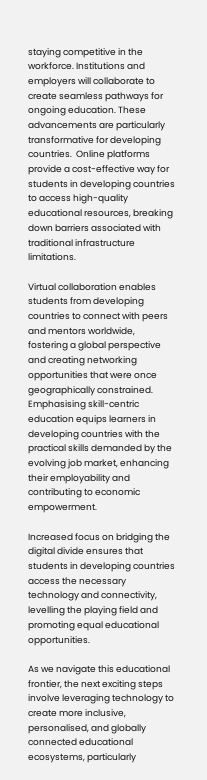staying competitive in the workforce. Institutions and employers will collaborate to create seamless pathways for ongoing education. These advancements are particularly transformative for developing countries.  Online platforms provide a cost-effective way for students in developing countries to access high-quality educational resources, breaking down barriers associated with traditional infrastructure limitations.

Virtual collaboration enables students from developing countries to connect with peers and mentors worldwide, fostering a global perspective and creating networking opportunities that were once geographically constrained. Emphasising skill-centric education equips learners in developing countries with the practical skills demanded by the evolving job market, enhancing their employability and contributing to economic empowerment.

Increased focus on bridging the digital divide ensures that students in developing countries access the necessary technology and connectivity, levelling the playing field and promoting equal educational opportunities.

As we navigate this educational frontier, the next exciting steps involve leveraging technology to create more inclusive, personalised, and globally connected educational ecosystems, particularly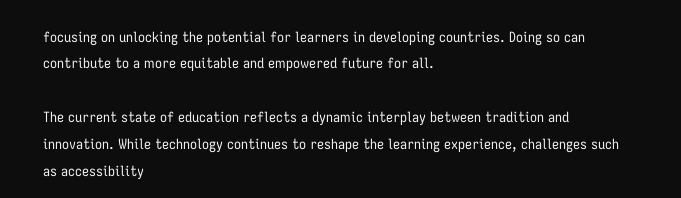focusing on unlocking the potential for learners in developing countries. Doing so can contribute to a more equitable and empowered future for all.

The current state of education reflects a dynamic interplay between tradition and innovation. While technology continues to reshape the learning experience, challenges such as accessibility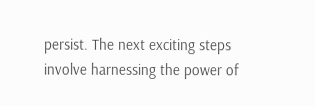persist. The next exciting steps involve harnessing the power of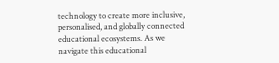technology to create more inclusive, personalised, and globally connected educational ecosystems. As we navigate this educational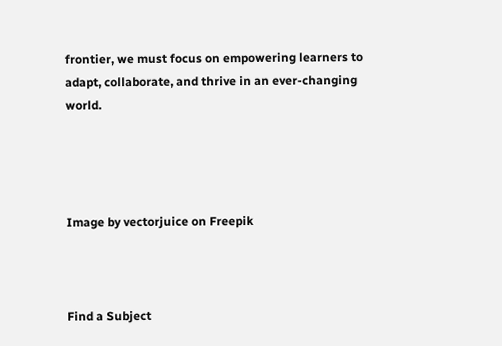frontier, we must focus on empowering learners to adapt, collaborate, and thrive in an ever-changing world.




Image by vectorjuice on Freepik



Find a Subject